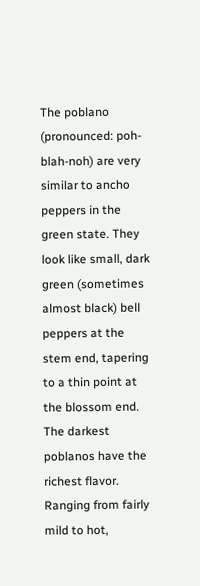The poblano (pronounced: poh-blah-noh) are very similar to ancho peppers in the green state. They look like small, dark green (sometimes almost black) bell peppers at the stem end, tapering to a thin point at the blossom end. The darkest poblanos have the richest flavor. Ranging from fairly mild to hot,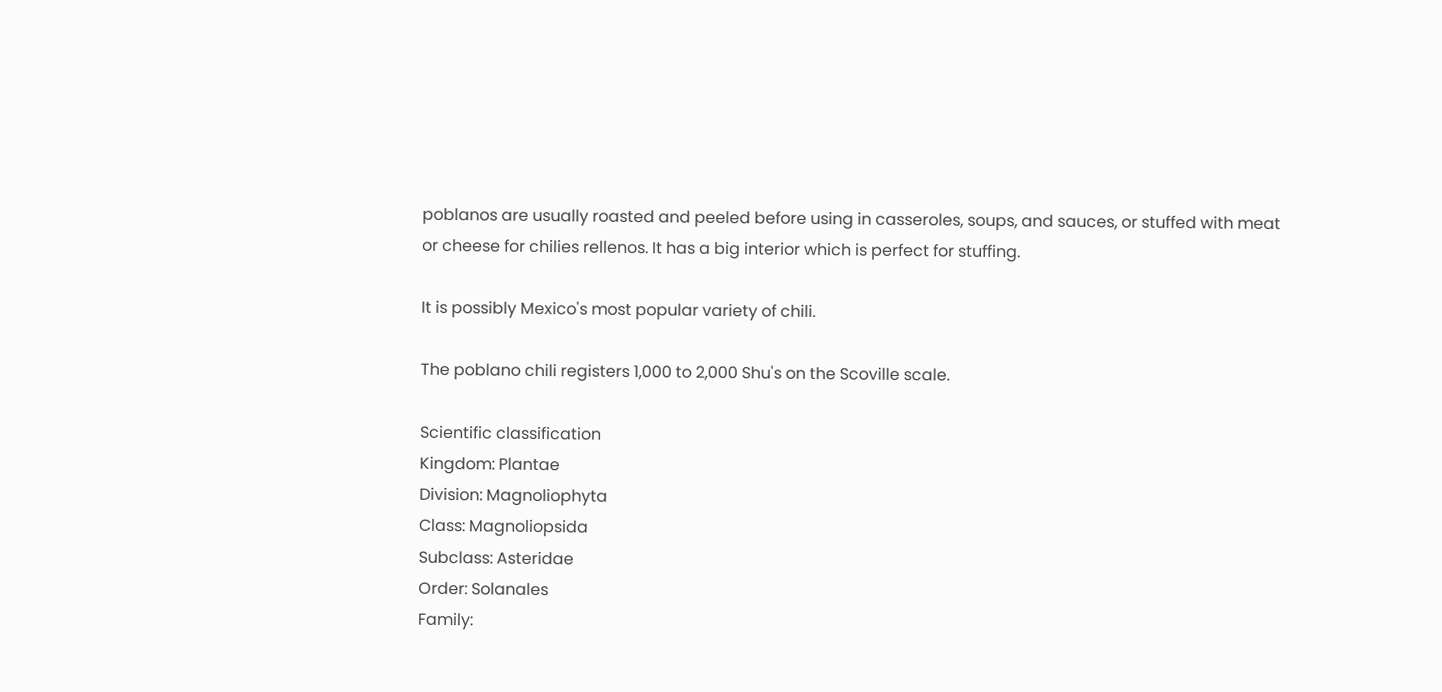poblanos are usually roasted and peeled before using in casseroles, soups, and sauces, or stuffed with meat or cheese for chilies rellenos. It has a big interior which is perfect for stuffing.

It is possibly Mexico's most popular variety of chili.

The poblano chili registers 1,000 to 2,000 Shu's on the Scoville scale.

Scientific classification
Kingdom: Plantae
Division: Magnoliophyta
Class: Magnoliopsida
Subclass: Asteridae
Order: Solanales
Family: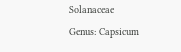Solanaceae
Genus: Capsicum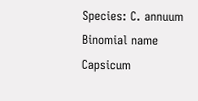Species: C. annuum
Binomial name
Capsicum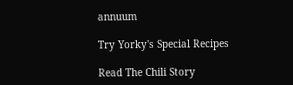annuum

Try Yorky's Special Recipes

Read The Chili Story